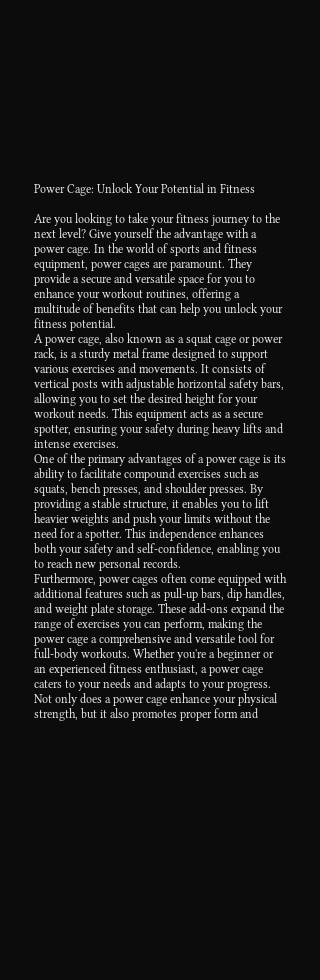Power Cage: Unlock Your Potential in Fitness

Are you looking to take your fitness journey to the next level? Give yourself the advantage with a power cage. In the world of sports and fitness equipment, power cages are paramount. They provide a secure and versatile space for you to enhance your workout routines, offering a multitude of benefits that can help you unlock your fitness potential.
A power cage, also known as a squat cage or power rack, is a sturdy metal frame designed to support various exercises and movements. It consists of vertical posts with adjustable horizontal safety bars, allowing you to set the desired height for your workout needs. This equipment acts as a secure spotter, ensuring your safety during heavy lifts and intense exercises.
One of the primary advantages of a power cage is its ability to facilitate compound exercises such as squats, bench presses, and shoulder presses. By providing a stable structure, it enables you to lift heavier weights and push your limits without the need for a spotter. This independence enhances both your safety and self-confidence, enabling you to reach new personal records.
Furthermore, power cages often come equipped with additional features such as pull-up bars, dip handles, and weight plate storage. These add-ons expand the range of exercises you can perform, making the power cage a comprehensive and versatile tool for full-body workouts. Whether you're a beginner or an experienced fitness enthusiast, a power cage caters to your needs and adapts to your progress.
Not only does a power cage enhance your physical strength, but it also promotes proper form and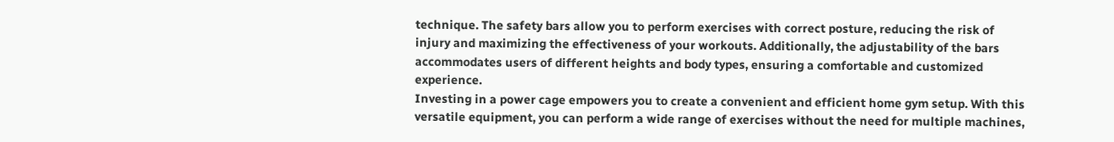technique. The safety bars allow you to perform exercises with correct posture, reducing the risk of injury and maximizing the effectiveness of your workouts. Additionally, the adjustability of the bars accommodates users of different heights and body types, ensuring a comfortable and customized experience.
Investing in a power cage empowers you to create a convenient and efficient home gym setup. With this versatile equipment, you can perform a wide range of exercises without the need for multiple machines,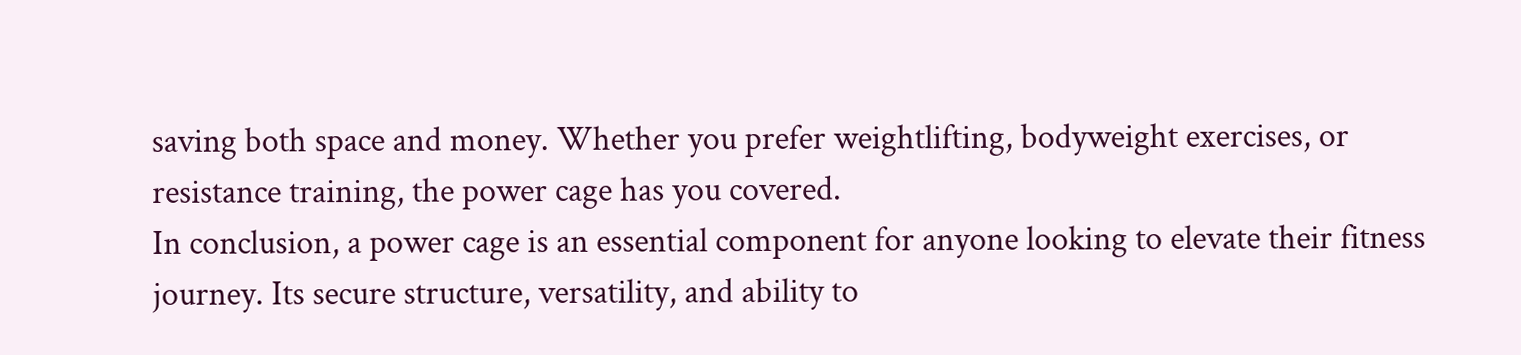saving both space and money. Whether you prefer weightlifting, bodyweight exercises, or resistance training, the power cage has you covered.
In conclusion, a power cage is an essential component for anyone looking to elevate their fitness journey. Its secure structure, versatility, and ability to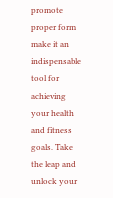promote proper form make it an indispensable tool for achieving your health and fitness goals. Take the leap and unlock your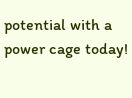potential with a power cage today!